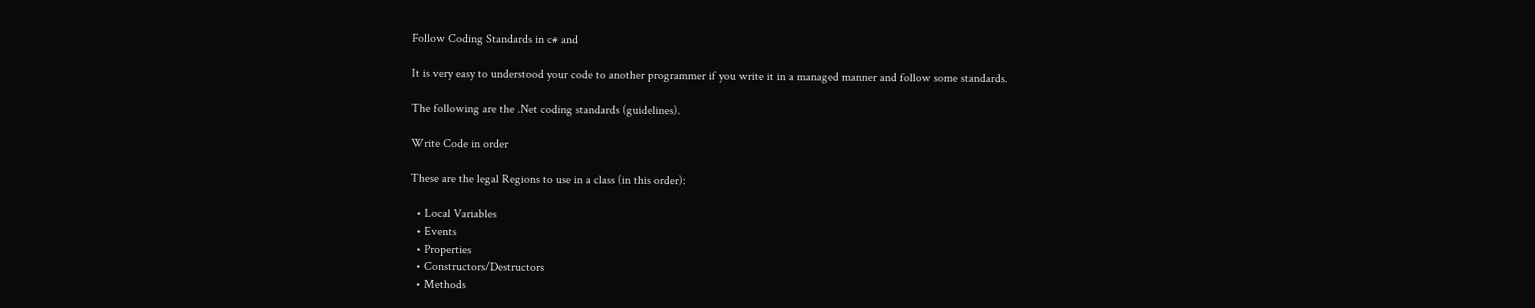Follow Coding Standards in c# and

It is very easy to understood your code to another programmer if you write it in a managed manner and follow some standards.

The following are the .Net coding standards (guidelines).

Write Code in order

These are the legal Regions to use in a class (in this order):

  • Local Variables
  • Events
  • Properties
  • Constructors/Destructors
  • Methods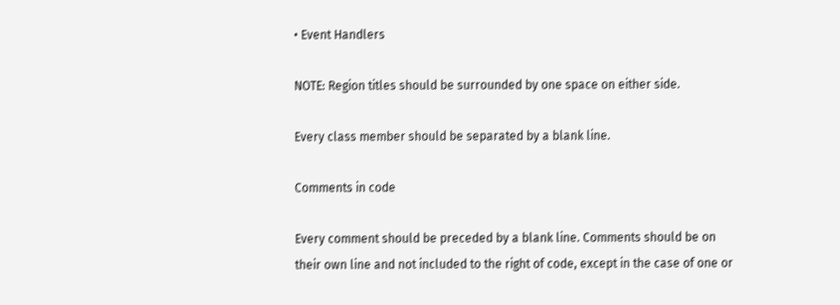• Event Handlers

NOTE: Region titles should be surrounded by one space on either side.

Every class member should be separated by a blank line.

Comments in code

Every comment should be preceded by a blank line. Comments should be on their own line and not included to the right of code, except in the case of one or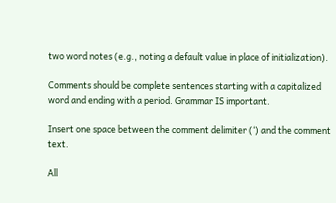two word notes (e.g., noting a default value in place of initialization).

Comments should be complete sentences starting with a capitalized word and ending with a period. Grammar IS important.

Insert one space between the comment delimiter (‘) and the comment text.

All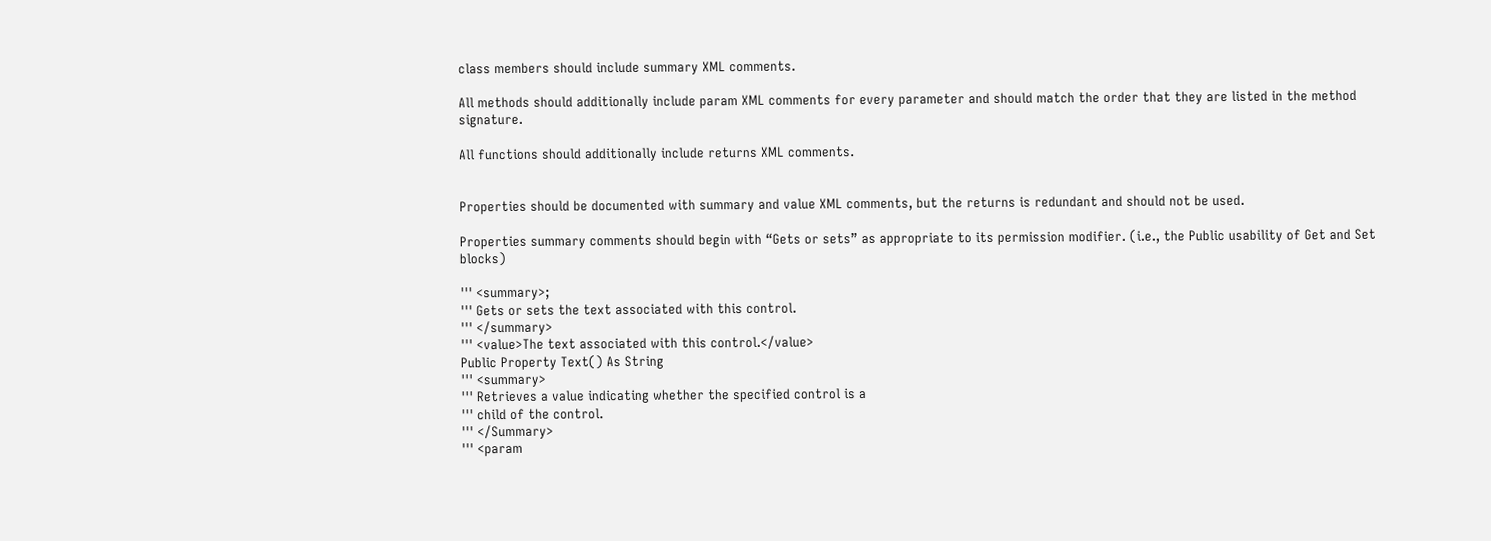class members should include summary XML comments.

All methods should additionally include param XML comments for every parameter and should match the order that they are listed in the method signature.

All functions should additionally include returns XML comments.


Properties should be documented with summary and value XML comments, but the returns is redundant and should not be used.

Properties summary comments should begin with “Gets or sets” as appropriate to its permission modifier. (i.e., the Public usability of Get and Set blocks)

''' <summary>;
''' Gets or sets the text associated with this control.
''' </summary>
''' <value>The text associated with this control.</value>
Public Property Text() As String
''' <summary>
''' Retrieves a value indicating whether the specified control is a
''' child of the control.
''' </Summary>
''' <param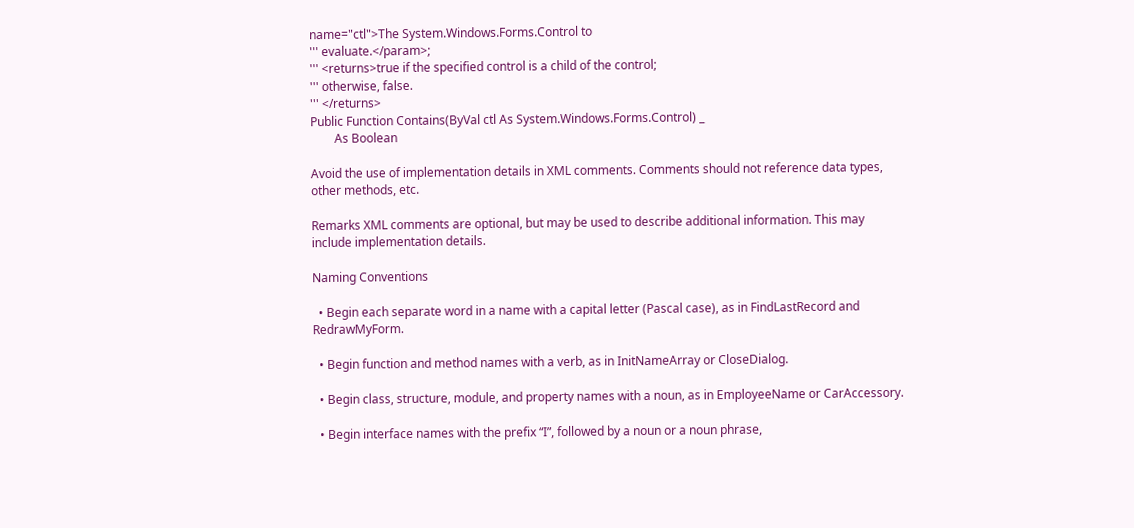name="ctl">The System.Windows.Forms.Control to
''' evaluate.</param>;
''' <returns>true if the specified control is a child of the control;
''' otherwise, false.
''' </returns>
Public Function Contains(ByVal ctl As System.Windows.Forms.Control) _
        As Boolean

Avoid the use of implementation details in XML comments. Comments should not reference data types, other methods, etc.

Remarks XML comments are optional, but may be used to describe additional information. This may include implementation details.

Naming Conventions

  • Begin each separate word in a name with a capital letter (Pascal case), as in FindLastRecord and RedrawMyForm.

  • Begin function and method names with a verb, as in InitNameArray or CloseDialog.

  • Begin class, structure, module, and property names with a noun, as in EmployeeName or CarAccessory.

  • Begin interface names with the prefix “I”, followed by a noun or a noun phrase,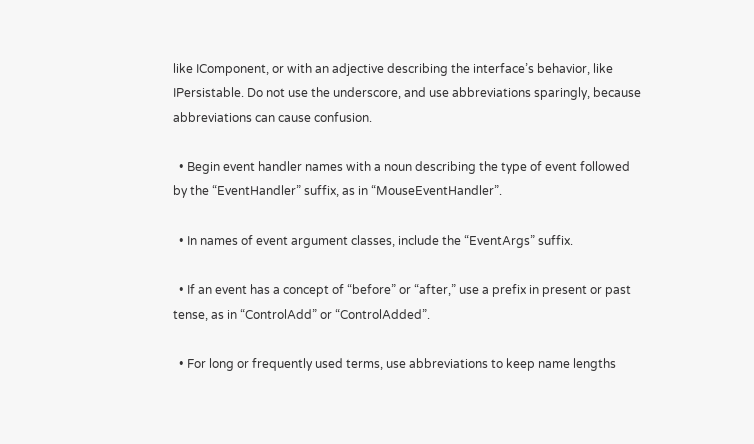like IComponent, or with an adjective describing the interface’s behavior, like IPersistable. Do not use the underscore, and use abbreviations sparingly, because abbreviations can cause confusion.

  • Begin event handler names with a noun describing the type of event followed by the “EventHandler” suffix, as in “MouseEventHandler”.

  • In names of event argument classes, include the “EventArgs” suffix.

  • If an event has a concept of “before” or “after,” use a prefix in present or past tense, as in “ControlAdd” or “ControlAdded”.

  • For long or frequently used terms, use abbreviations to keep name lengths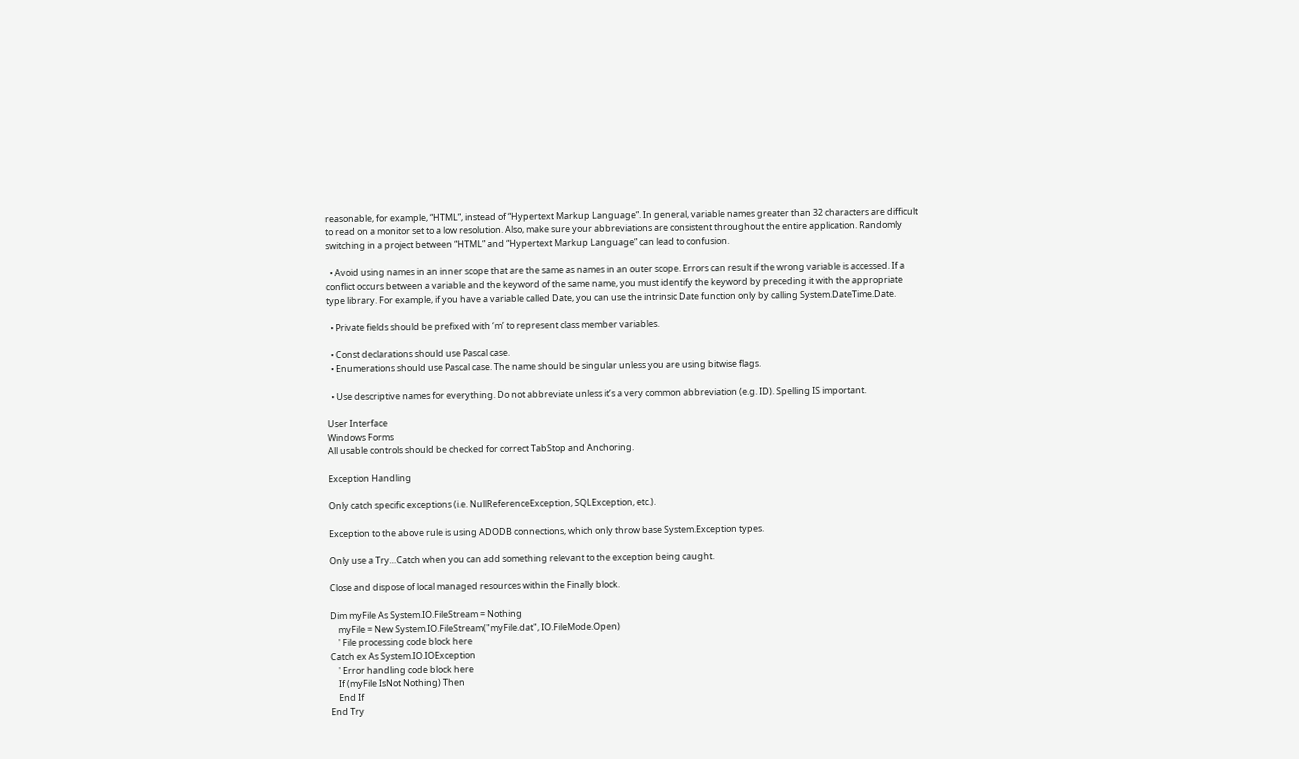reasonable, for example, “HTML”, instead of “Hypertext Markup Language”. In general, variable names greater than 32 characters are difficult to read on a monitor set to a low resolution. Also, make sure your abbreviations are consistent throughout the entire application. Randomly switching in a project between “HTML” and “Hypertext Markup Language” can lead to confusion.

  • Avoid using names in an inner scope that are the same as names in an outer scope. Errors can result if the wrong variable is accessed. If a conflict occurs between a variable and the keyword of the same name, you must identify the keyword by preceding it with the appropriate type library. For example, if you have a variable called Date, you can use the intrinsic Date function only by calling System.DateTime.Date.

  • Private fields should be prefixed with ‘m’ to represent class member variables.

  • Const declarations should use Pascal case.
  • Enumerations should use Pascal case. The name should be singular unless you are using bitwise flags.

  • Use descriptive names for everything. Do not abbreviate unless it’s a very common abbreviation (e.g. ID). Spelling IS important.

User Interface
Windows Forms
All usable controls should be checked for correct TabStop and Anchoring.

Exception Handling

Only catch specific exceptions (i.e. NullReferenceException, SQLException, etc.).

Exception to the above rule is using ADODB connections, which only throw base System.Exception types.

Only use a Try…Catch when you can add something relevant to the exception being caught.

Close and dispose of local managed resources within the Finally block.

Dim myFile As System.IO.FileStream = Nothing
    myFile = New System.IO.FileStream("myFile.dat", IO.FileMode.Open)
    ' File processing code block here
Catch ex As System.IO.IOException
    ' Error handling code block here
    If (myFile IsNot Nothing) Then
    End If
End Try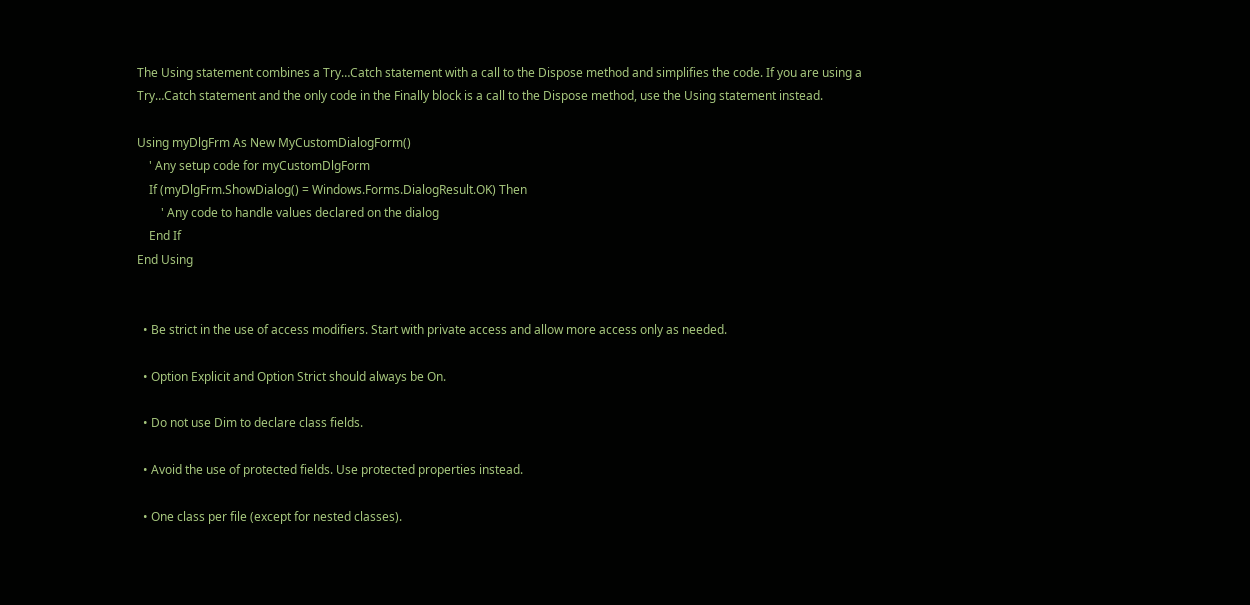The Using statement combines a Try…Catch statement with a call to the Dispose method and simplifies the code. If you are using a Try…Catch statement and the only code in the Finally block is a call to the Dispose method, use the Using statement instead.

Using myDlgFrm As New MyCustomDialogForm()
    ' Any setup code for myCustomDlgForm
    If (myDlgFrm.ShowDialog() = Windows.Forms.DialogResult.OK) Then
        ' Any code to handle values declared on the dialog
    End If
End Using


  • Be strict in the use of access modifiers. Start with private access and allow more access only as needed.

  • Option Explicit and Option Strict should always be On.

  • Do not use Dim to declare class fields.

  • Avoid the use of protected fields. Use protected properties instead.

  • One class per file (except for nested classes).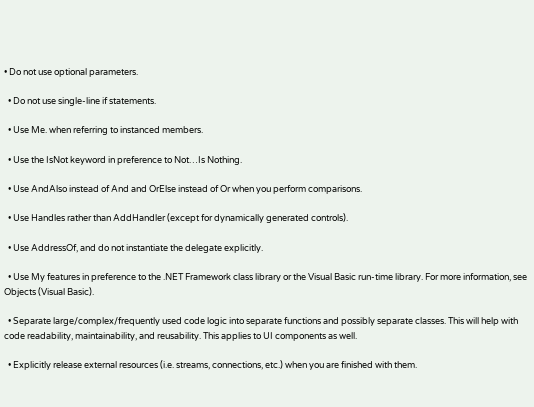• Do not use optional parameters.

  • Do not use single-line if statements.

  • Use Me. when referring to instanced members.

  • Use the IsNot keyword in preference to Not…Is Nothing.

  • Use AndAlso instead of And and OrElse instead of Or when you perform comparisons.

  • Use Handles rather than AddHandler (except for dynamically generated controls).

  • Use AddressOf, and do not instantiate the delegate explicitly.

  • Use My features in preference to the .NET Framework class library or the Visual Basic run-time library. For more information, see Objects (Visual Basic).

  • Separate large/complex/frequently used code logic into separate functions and possibly separate classes. This will help with code readability, maintainability, and reusability. This applies to UI components as well.

  • Explicitly release external resources (i.e. streams, connections, etc.) when you are finished with them.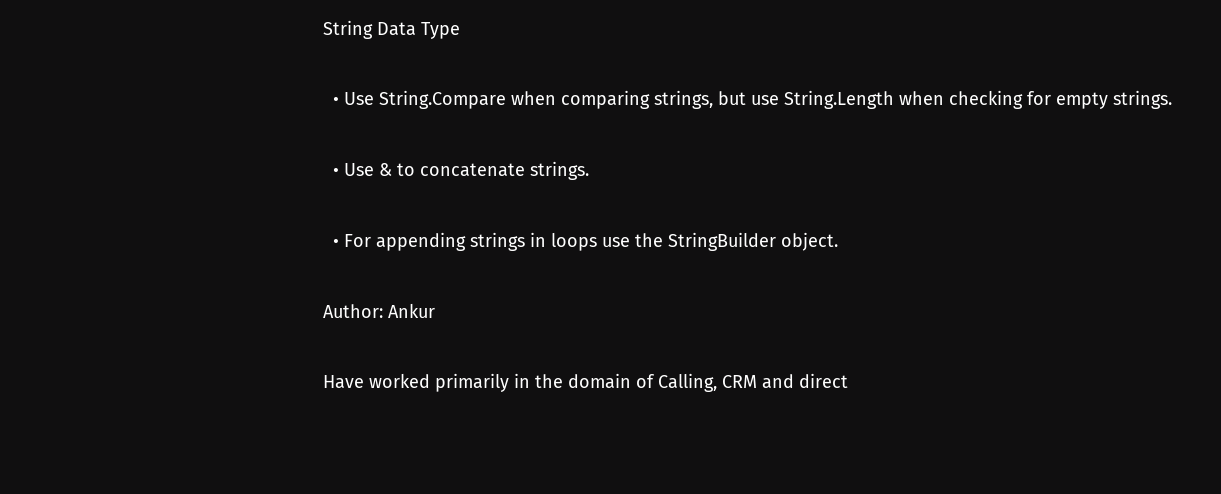String Data Type

  • Use String.Compare when comparing strings, but use String.Length when checking for empty strings.

  • Use & to concatenate strings.

  • For appending strings in loops use the StringBuilder object.

Author: Ankur

Have worked primarily in the domain of Calling, CRM and direct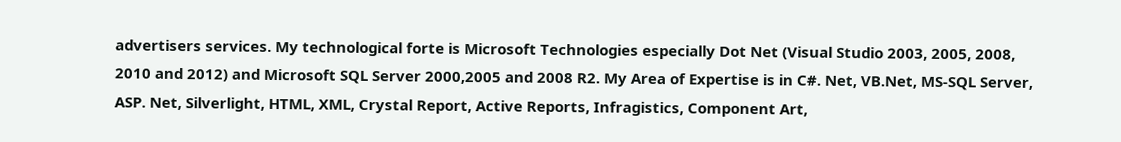advertisers services. My technological forte is Microsoft Technologies especially Dot Net (Visual Studio 2003, 2005, 2008, 2010 and 2012) and Microsoft SQL Server 2000,2005 and 2008 R2. My Area of Expertise is in C#. Net, VB.Net, MS-SQL Server, ASP. Net, Silverlight, HTML, XML, Crystal Report, Active Reports, Infragistics, Component Art,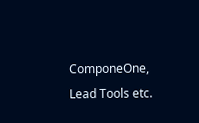ComponeOne, Lead Tools etc.